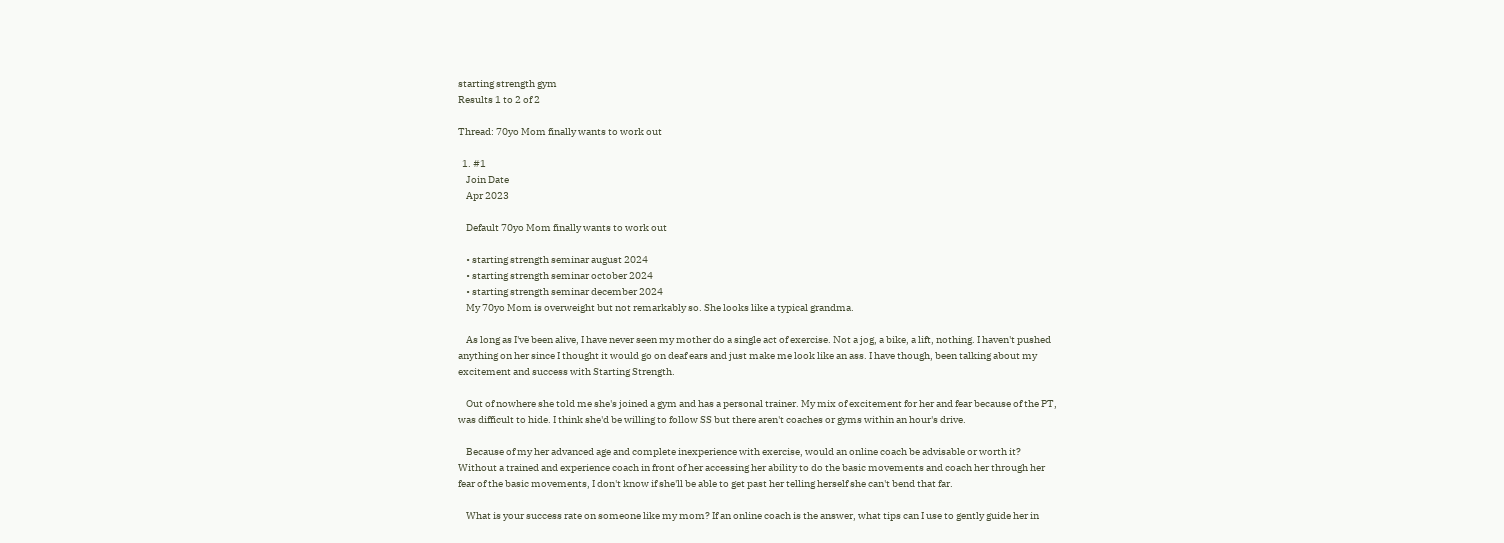starting strength gym
Results 1 to 2 of 2

Thread: 70yo Mom finally wants to work out

  1. #1
    Join Date
    Apr 2023

    Default 70yo Mom finally wants to work out

    • starting strength seminar august 2024
    • starting strength seminar october 2024
    • starting strength seminar december 2024
    My 70yo Mom is overweight but not remarkably so. She looks like a typical grandma.

    As long as I've been alive, I have never seen my mother do a single act of exercise. Not a jog, a bike, a lift, nothing. I haven't pushed anything on her since I thought it would go on deaf ears and just make me look like an ass. I have though, been talking about my excitement and success with Starting Strength.

    Out of nowhere she told me she's joined a gym and has a personal trainer. My mix of excitement for her and fear because of the PT, was difficult to hide. I think she'd be willing to follow SS but there aren't coaches or gyms within an hour's drive.

    Because of my her advanced age and complete inexperience with exercise, would an online coach be advisable or worth it? Without a trained and experience coach in front of her accessing her ability to do the basic movements and coach her through her fear of the basic movements, I don't know if she'll be able to get past her telling herself she can't bend that far.

    What is your success rate on someone like my mom? If an online coach is the answer, what tips can I use to gently guide her in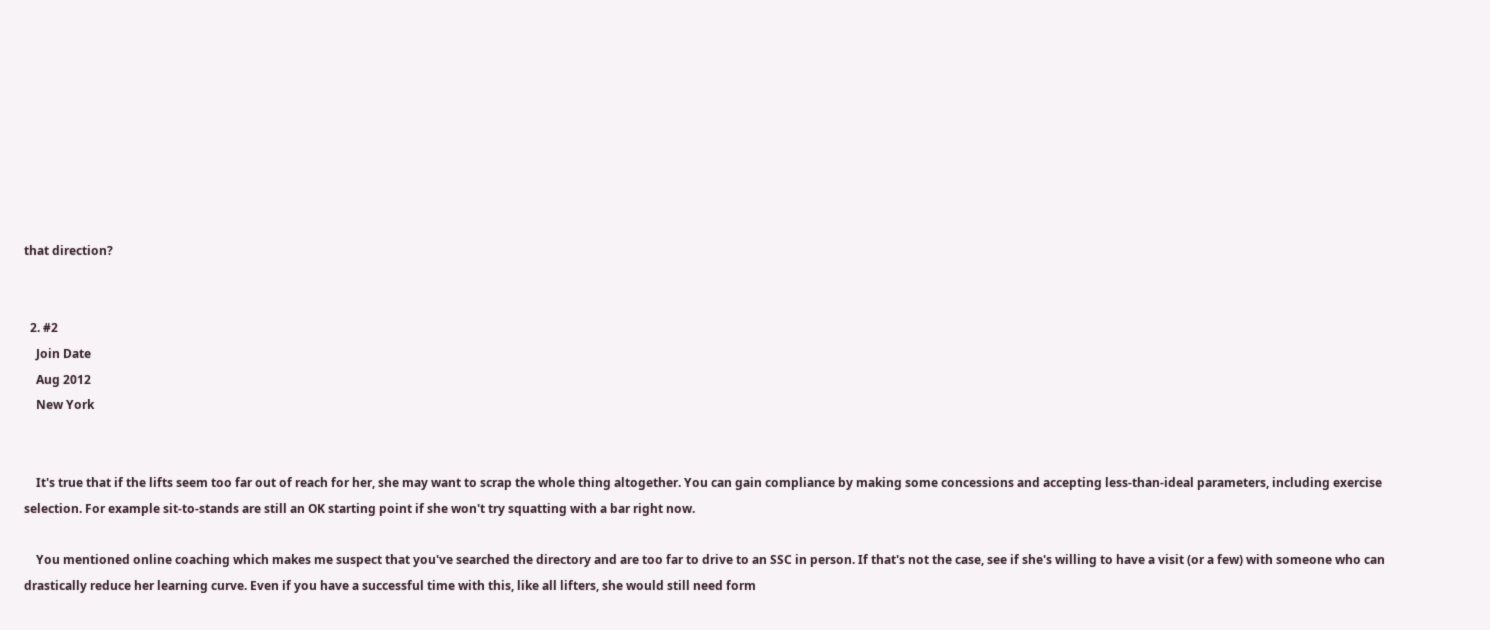that direction?


  2. #2
    Join Date
    Aug 2012
    New York


    It's true that if the lifts seem too far out of reach for her, she may want to scrap the whole thing altogether. You can gain compliance by making some concessions and accepting less-than-ideal parameters, including exercise selection. For example sit-to-stands are still an OK starting point if she won't try squatting with a bar right now.

    You mentioned online coaching which makes me suspect that you've searched the directory and are too far to drive to an SSC in person. If that's not the case, see if she's willing to have a visit (or a few) with someone who can drastically reduce her learning curve. Even if you have a successful time with this, like all lifters, she would still need form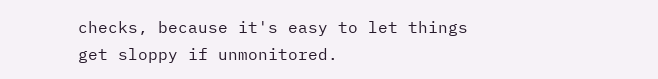checks, because it's easy to let things get sloppy if unmonitored.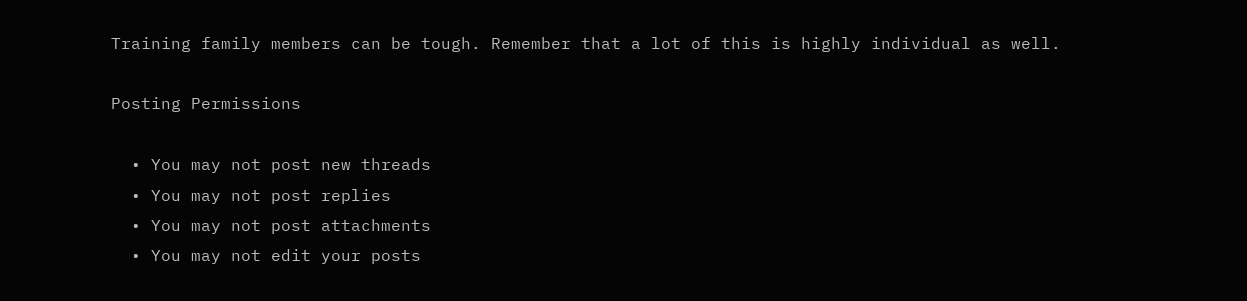Training family members can be tough. Remember that a lot of this is highly individual as well.

Posting Permissions

  • You may not post new threads
  • You may not post replies
  • You may not post attachments
  • You may not edit your posts